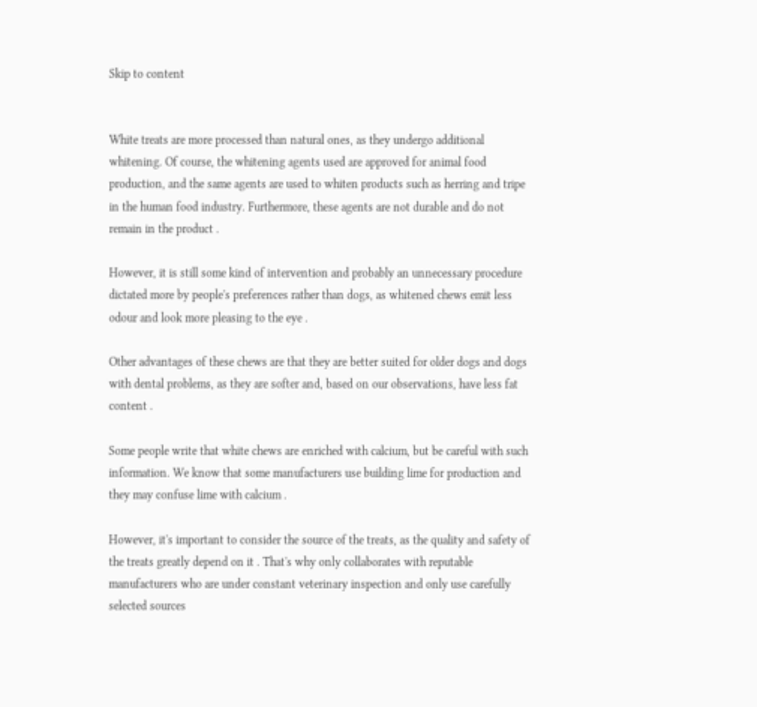Skip to content


White treats are more processed than natural ones, as they undergo additional whitening. Of course, the whitening agents used are approved for animal food production, and the same agents are used to whiten products such as herring and tripe in the human food industry. Furthermore, these agents are not durable and do not remain in the product .

However, it is still some kind of intervention and probably an unnecessary procedure dictated more by people's preferences rather than dogs, as whitened chews emit less odour and look more pleasing to the eye .

Other advantages of these chews are that they are better suited for older dogs and dogs with dental problems, as they are softer and, based on our observations, have less fat content .

Some people write that white chews are enriched with calcium, but be careful with such information. We know that some manufacturers use building lime for production and they may confuse lime with calcium .

However, it's important to consider the source of the treats, as the quality and safety of the treats greatly depend on it . That's why only collaborates with reputable manufacturers who are under constant veterinary inspection and only use carefully selected sources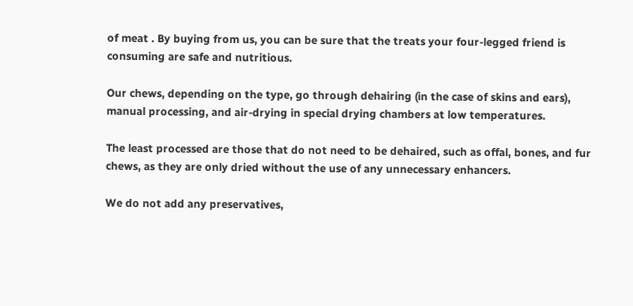of meat . By buying from us, you can be sure that the treats your four-legged friend is consuming are safe and nutritious.

Our chews, depending on the type, go through dehairing (in the case of skins and ears), manual processing, and air-drying in special drying chambers at low temperatures.

The least processed are those that do not need to be dehaired, such as offal, bones, and fur chews, as they are only dried without the use of any unnecessary enhancers.

We do not add any preservatives,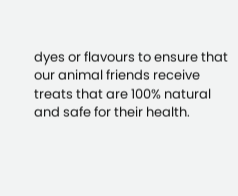dyes or flavours to ensure that our animal friends receive treats that are 100% natural and safe for their health.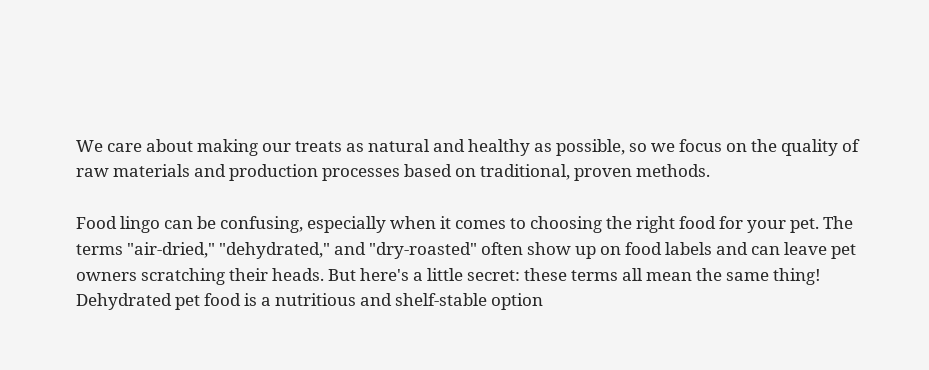We care about making our treats as natural and healthy as possible, so we focus on the quality of raw materials and production processes based on traditional, proven methods.

Food lingo can be confusing, especially when it comes to choosing the right food for your pet. The terms "air-dried," "dehydrated," and "dry-roasted" often show up on food labels and can leave pet owners scratching their heads. But here's a little secret: these terms all mean the same thing! Dehydrated pet food is a nutritious and shelf-stable option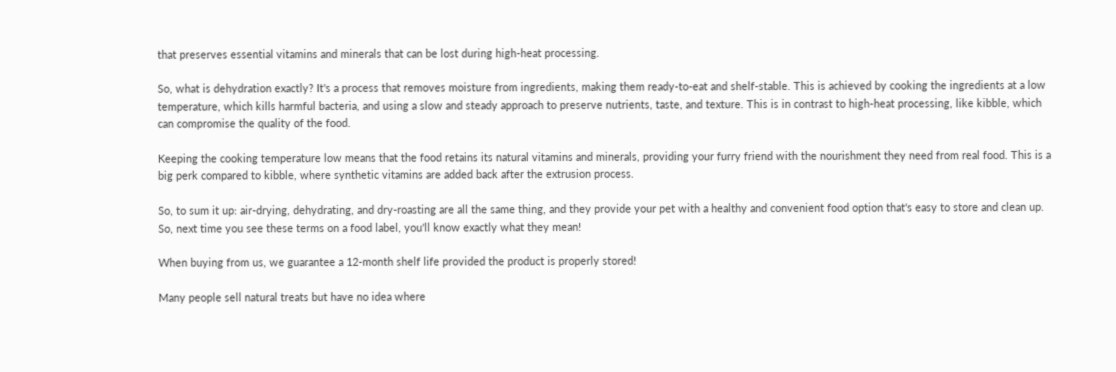that preserves essential vitamins and minerals that can be lost during high-heat processing.

So, what is dehydration exactly? It's a process that removes moisture from ingredients, making them ready-to-eat and shelf-stable. This is achieved by cooking the ingredients at a low temperature, which kills harmful bacteria, and using a slow and steady approach to preserve nutrients, taste, and texture. This is in contrast to high-heat processing, like kibble, which can compromise the quality of the food.

Keeping the cooking temperature low means that the food retains its natural vitamins and minerals, providing your furry friend with the nourishment they need from real food. This is a big perk compared to kibble, where synthetic vitamins are added back after the extrusion process.

So, to sum it up: air-drying, dehydrating, and dry-roasting are all the same thing, and they provide your pet with a healthy and convenient food option that's easy to store and clean up. So, next time you see these terms on a food label, you'll know exactly what they mean!

When buying from us, we guarantee a 12-month shelf life provided the product is properly stored!

Many people sell natural treats but have no idea where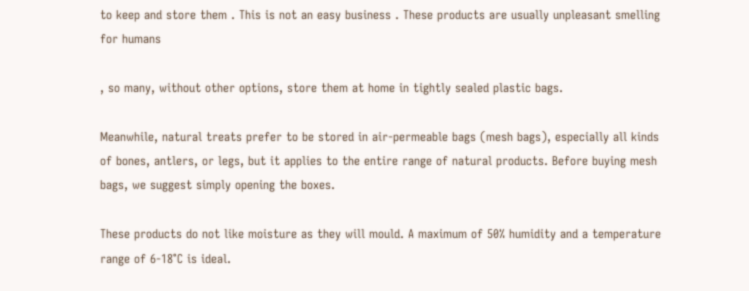to keep and store them . This is not an easy business . These products are usually unpleasant smelling for humans

, so many, without other options, store them at home in tightly sealed plastic bags.

Meanwhile, natural treats prefer to be stored in air-permeable bags (mesh bags), especially all kinds of bones, antlers, or legs, but it applies to the entire range of natural products. Before buying mesh bags, we suggest simply opening the boxes.

These products do not like moisture as they will mould. A maximum of 50% humidity and a temperature range of 6-18°C is ideal.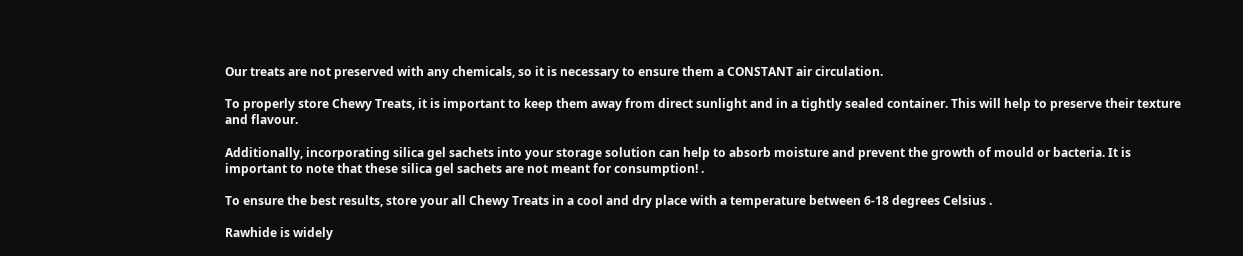Our treats are not preserved with any chemicals, so it is necessary to ensure them a CONSTANT air circulation.

To properly store Chewy Treats, it is important to keep them away from direct sunlight and in a tightly sealed container. This will help to preserve their texture and flavour.

Additionally, incorporating silica gel sachets into your storage solution can help to absorb moisture and prevent the growth of mould or bacteria. It is important to note that these silica gel sachets are not meant for consumption! .

To ensure the best results, store your all Chewy Treats in a cool and dry place with a temperature between 6-18 degrees Celsius .

Rawhide is widely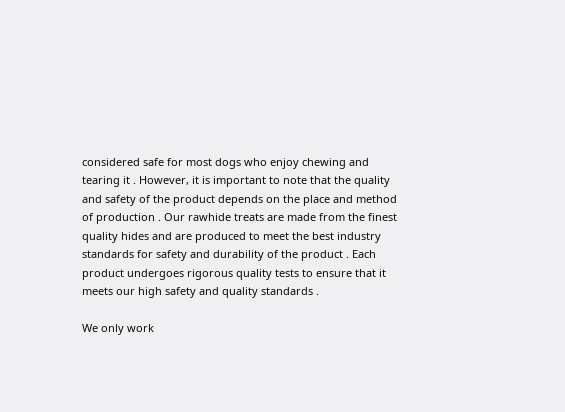considered safe for most dogs who enjoy chewing and tearing it . However, it is important to note that the quality and safety of the product depends on the place and method of production . Our rawhide treats are made from the finest quality hides and are produced to meet the best industry standards for safety and durability of the product . Each product undergoes rigorous quality tests to ensure that it meets our high safety and quality standards .

We only work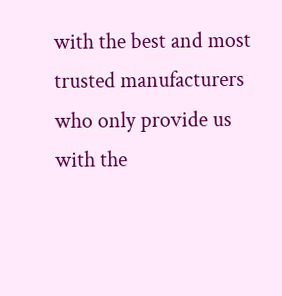with the best and most trusted manufacturers who only provide us with the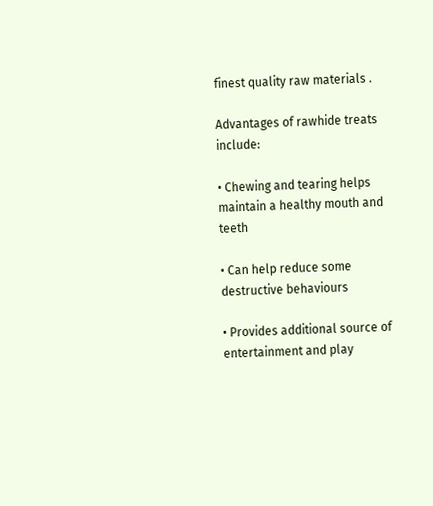finest quality raw materials .

Advantages of rawhide treats include:

• Chewing and tearing helps maintain a healthy mouth and teeth

• Can help reduce some destructive behaviours

• Provides additional source of entertainment and play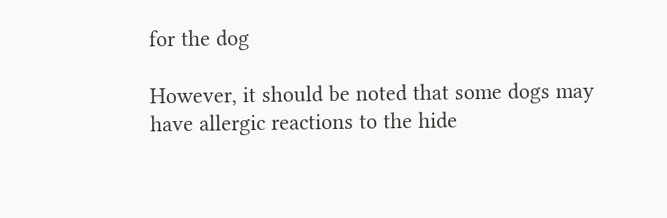for the dog

However, it should be noted that some dogs may have allergic reactions to the hide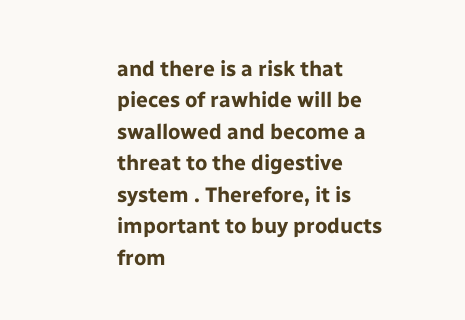and there is a risk that pieces of rawhide will be swallowed and become a threat to the digestive system . Therefore, it is important to buy products from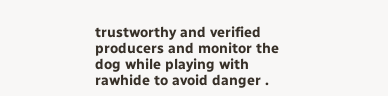trustworthy and verified producers and monitor the dog while playing with rawhide to avoid danger .